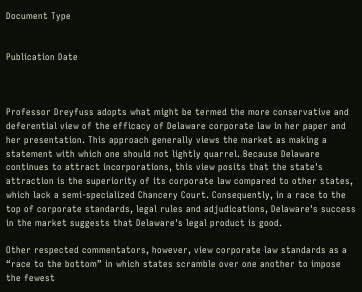Document Type


Publication Date



Professor Dreyfuss adopts what might be termed the more conservative and deferential view of the efficacy of Delaware corporate law in her paper and her presentation. This approach generally views the market as making a statement with which one should not lightly quarrel. Because Delaware continues to attract incorporations, this view posits that the state's attraction is the superiority of its corporate law compared to other states, which lack a semi-specialized Chancery Court. Consequently, in a race to the top of corporate standards, legal rules and adjudications, Delaware's success in the market suggests that Delaware's legal product is good.

Other respected commentators, however, view corporate law standards as a “race to the bottom” in which states scramble over one another to impose the fewest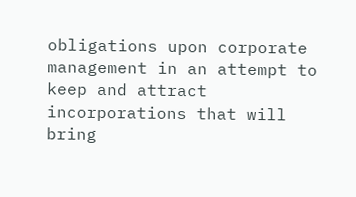obligations upon corporate management in an attempt to keep and attract incorporations that will bring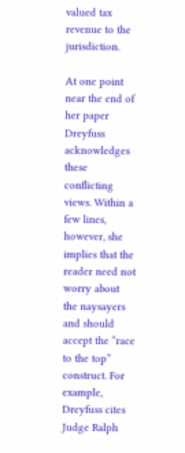valued tax revenue to the jurisdiction.

At one point near the end of her paper Dreyfuss acknowledges these conflicting views. Within a few lines, however, she implies that the reader need not worry about the naysayers and should accept the “race to the top” construct. For example, Dreyfuss cites Judge Ralph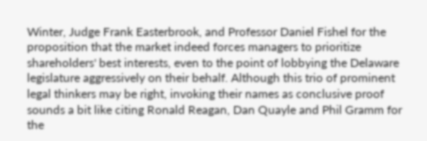Winter, Judge Frank Easterbrook, and Professor Daniel Fishel for the proposition that the market indeed forces managers to prioritize shareholders' best interests, even to the point of lobbying the Delaware legislature aggressively on their behalf. Although this trio of prominent legal thinkers may be right, invoking their names as conclusive proof sounds a bit like citing Ronald Reagan, Dan Quayle and Phil Gramm for the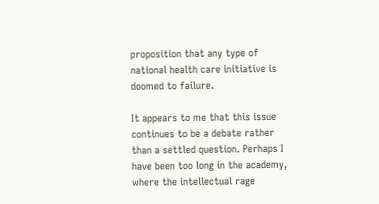proposition that any type of national health care initiative is doomed to failure.

It appears to me that this issue continues to be a debate rather than a settled question. Perhaps I have been too long in the academy, where the intellectual rage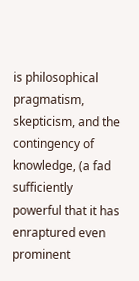is philosophical pragmatism, skepticism, and the contingency of knowledge, (a fad sufficiently powerful that it has enraptured even prominent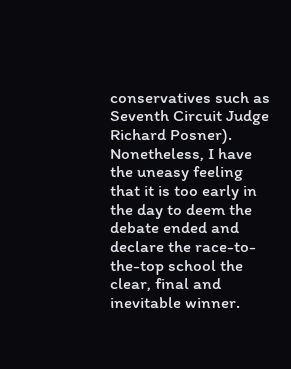conservatives such as Seventh Circuit Judge Richard Posner). Nonetheless, I have the uneasy feeling that it is too early in the day to deem the debate ended and declare the race-to-the-top school the clear, final and inevitable winner.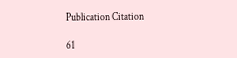Publication Citation

61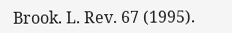Brook. L. Rev. 67 (1995).